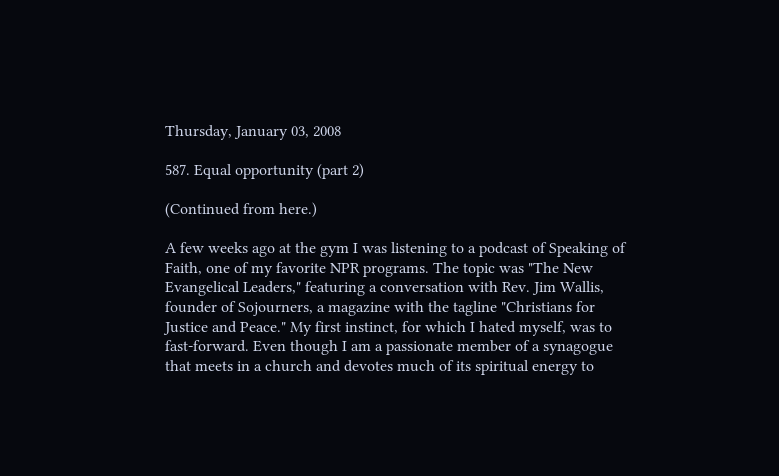Thursday, January 03, 2008

587. Equal opportunity (part 2)

(Continued from here.)

A few weeks ago at the gym I was listening to a podcast of Speaking of Faith, one of my favorite NPR programs. The topic was "The New Evangelical Leaders," featuring a conversation with Rev. Jim Wallis, founder of Sojourners, a magazine with the tagline "Christians for Justice and Peace." My first instinct, for which I hated myself, was to fast-forward. Even though I am a passionate member of a synagogue that meets in a church and devotes much of its spiritual energy to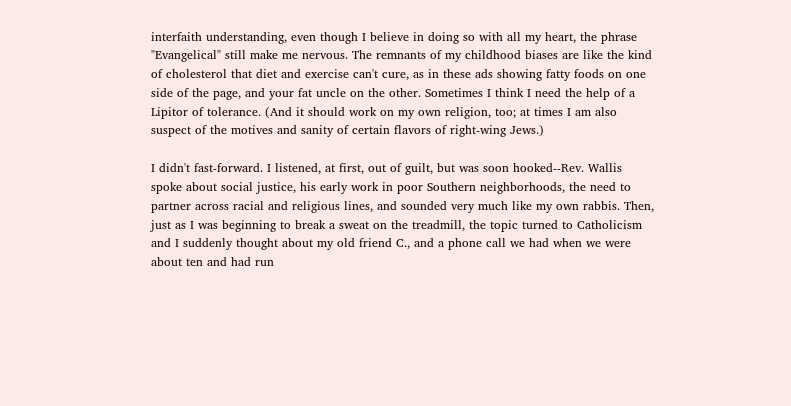interfaith understanding, even though I believe in doing so with all my heart, the phrase "Evangelical" still make me nervous. The remnants of my childhood biases are like the kind of cholesterol that diet and exercise can't cure, as in these ads showing fatty foods on one side of the page, and your fat uncle on the other. Sometimes I think I need the help of a Lipitor of tolerance. (And it should work on my own religion, too; at times I am also suspect of the motives and sanity of certain flavors of right-wing Jews.)

I didn't fast-forward. I listened, at first, out of guilt, but was soon hooked--Rev. Wallis spoke about social justice, his early work in poor Southern neighborhoods, the need to partner across racial and religious lines, and sounded very much like my own rabbis. Then, just as I was beginning to break a sweat on the treadmill, the topic turned to Catholicism and I suddenly thought about my old friend C., and a phone call we had when we were about ten and had run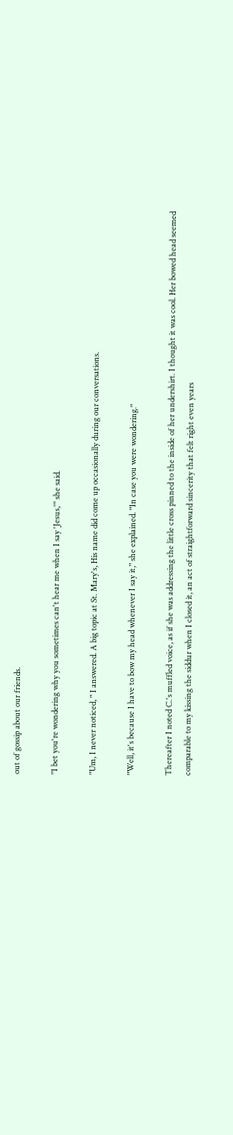out of gossip about our friends.

"I bet you're wondering why you sometimes can't hear me when I say 'Jesus,'" she said.

"Um, I never noticed, " I answered. A big topic at St. Mary's, His name did come up occasionally during our conversations.

"Well, it's because I have to bow my head whenever I say it," she explained. "In case you were wondering."

Thereafter I noted C.'s muffled voice, as if she was addressing the little cross pinned to the inside of her undershirt. I thought it was cool. Her bowed head seemed comparable to my kissing the siddur when I closed it, an act of straightforward sincerity that felt right even years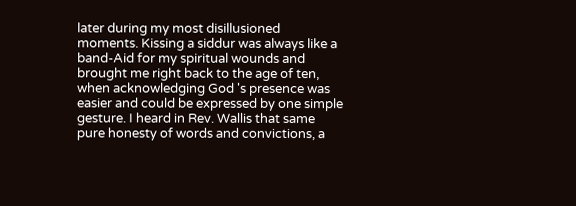later during my most disillusioned moments. Kissing a siddur was always like a band-Aid for my spiritual wounds and brought me right back to the age of ten, when acknowledging God 's presence was easier and could be expressed by one simple gesture. I heard in Rev. Wallis that same pure honesty of words and convictions, a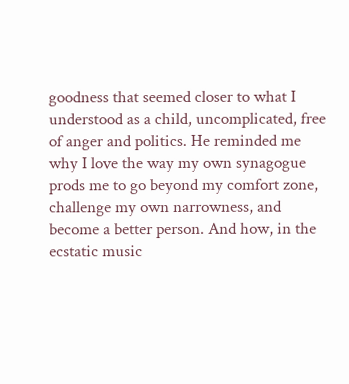goodness that seemed closer to what I understood as a child, uncomplicated, free of anger and politics. He reminded me why I love the way my own synagogue prods me to go beyond my comfort zone, challenge my own narrowness, and become a better person. And how, in the ecstatic music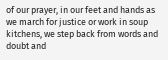of our prayer, in our feet and hands as we march for justice or work in soup kitchens, we step back from words and doubt and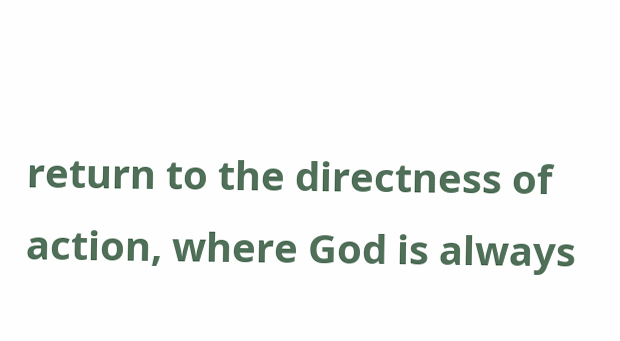return to the directness of action, where God is always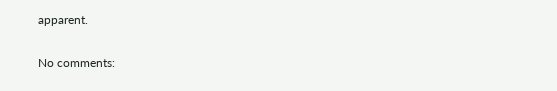apparent.

No comments: